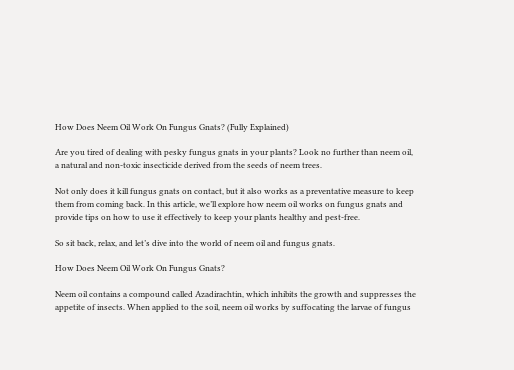How Does Neem Oil Work On Fungus Gnats? (Fully Explained)

Are you tired of dealing with pesky fungus gnats in your plants? Look no further than neem oil, a natural and non-toxic insecticide derived from the seeds of neem trees.

Not only does it kill fungus gnats on contact, but it also works as a preventative measure to keep them from coming back. In this article, we’ll explore how neem oil works on fungus gnats and provide tips on how to use it effectively to keep your plants healthy and pest-free.

So sit back, relax, and let’s dive into the world of neem oil and fungus gnats.

How Does Neem Oil Work On Fungus Gnats?

Neem oil contains a compound called Azadirachtin, which inhibits the growth and suppresses the appetite of insects. When applied to the soil, neem oil works by suffocating the larvae of fungus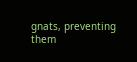gnats, preventing them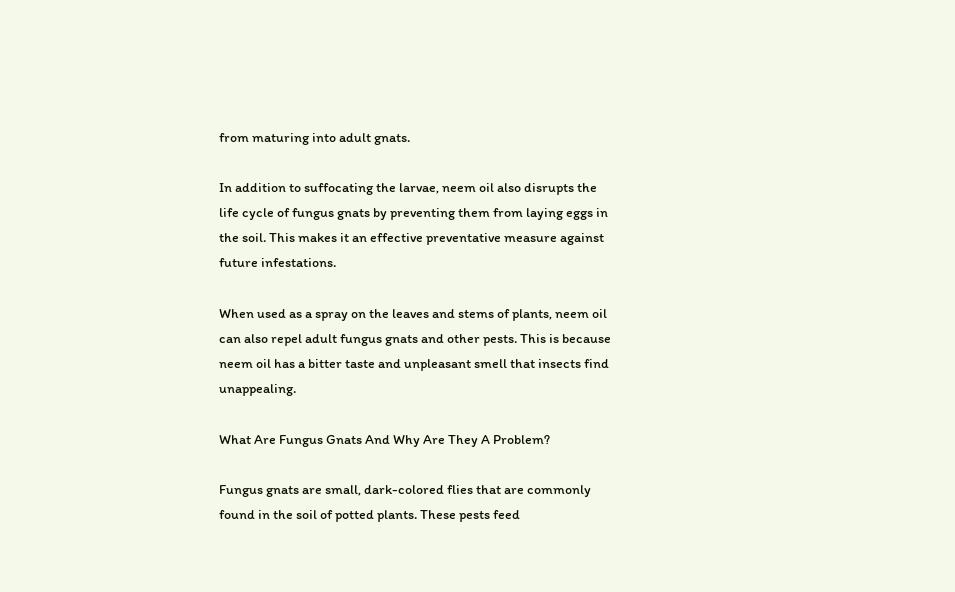from maturing into adult gnats.

In addition to suffocating the larvae, neem oil also disrupts the life cycle of fungus gnats by preventing them from laying eggs in the soil. This makes it an effective preventative measure against future infestations.

When used as a spray on the leaves and stems of plants, neem oil can also repel adult fungus gnats and other pests. This is because neem oil has a bitter taste and unpleasant smell that insects find unappealing.

What Are Fungus Gnats And Why Are They A Problem?

Fungus gnats are small, dark-colored flies that are commonly found in the soil of potted plants. These pests feed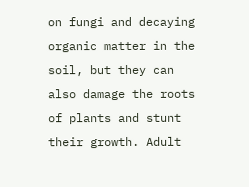on fungi and decaying organic matter in the soil, but they can also damage the roots of plants and stunt their growth. Adult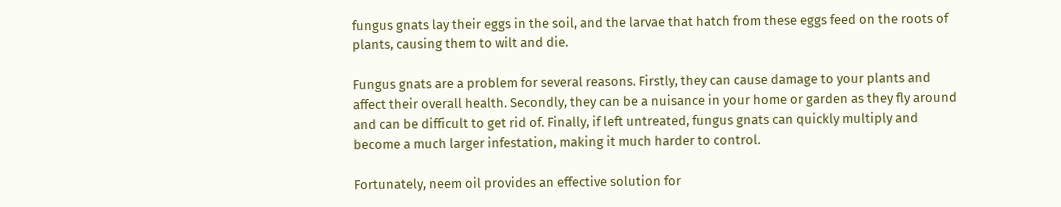fungus gnats lay their eggs in the soil, and the larvae that hatch from these eggs feed on the roots of plants, causing them to wilt and die.

Fungus gnats are a problem for several reasons. Firstly, they can cause damage to your plants and affect their overall health. Secondly, they can be a nuisance in your home or garden as they fly around and can be difficult to get rid of. Finally, if left untreated, fungus gnats can quickly multiply and become a much larger infestation, making it much harder to control.

Fortunately, neem oil provides an effective solution for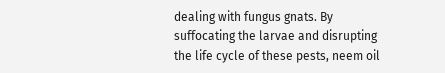dealing with fungus gnats. By suffocating the larvae and disrupting the life cycle of these pests, neem oil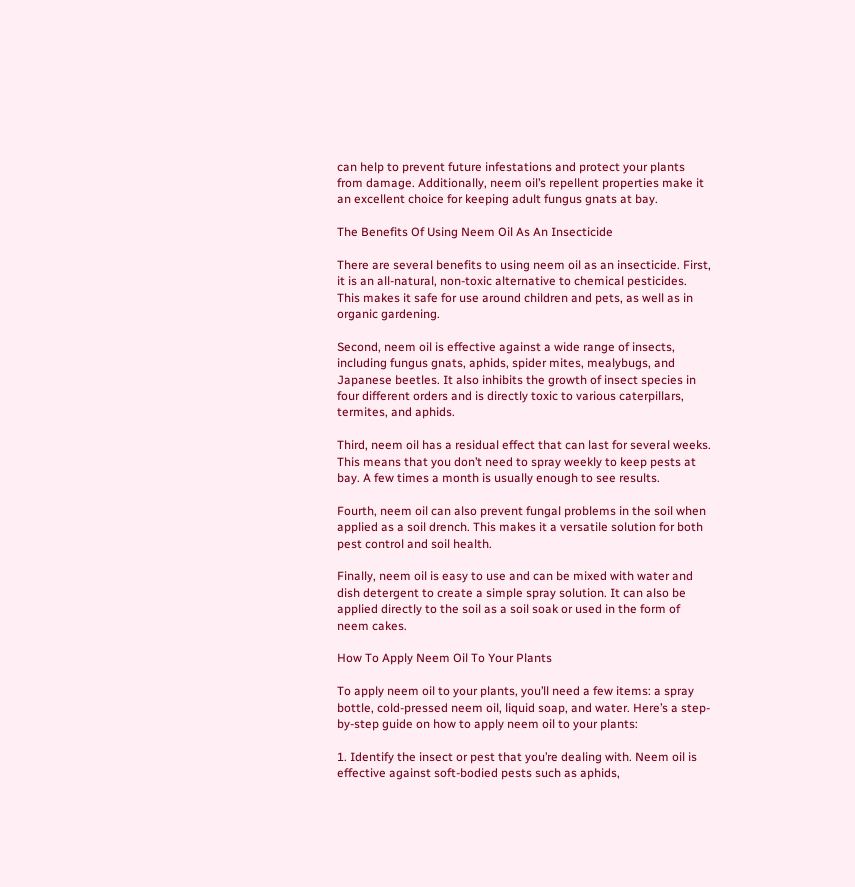can help to prevent future infestations and protect your plants from damage. Additionally, neem oil’s repellent properties make it an excellent choice for keeping adult fungus gnats at bay.

The Benefits Of Using Neem Oil As An Insecticide

There are several benefits to using neem oil as an insecticide. First, it is an all-natural, non-toxic alternative to chemical pesticides. This makes it safe for use around children and pets, as well as in organic gardening.

Second, neem oil is effective against a wide range of insects, including fungus gnats, aphids, spider mites, mealybugs, and Japanese beetles. It also inhibits the growth of insect species in four different orders and is directly toxic to various caterpillars, termites, and aphids.

Third, neem oil has a residual effect that can last for several weeks. This means that you don’t need to spray weekly to keep pests at bay. A few times a month is usually enough to see results.

Fourth, neem oil can also prevent fungal problems in the soil when applied as a soil drench. This makes it a versatile solution for both pest control and soil health.

Finally, neem oil is easy to use and can be mixed with water and dish detergent to create a simple spray solution. It can also be applied directly to the soil as a soil soak or used in the form of neem cakes.

How To Apply Neem Oil To Your Plants

To apply neem oil to your plants, you’ll need a few items: a spray bottle, cold-pressed neem oil, liquid soap, and water. Here’s a step-by-step guide on how to apply neem oil to your plants:

1. Identify the insect or pest that you’re dealing with. Neem oil is effective against soft-bodied pests such as aphids,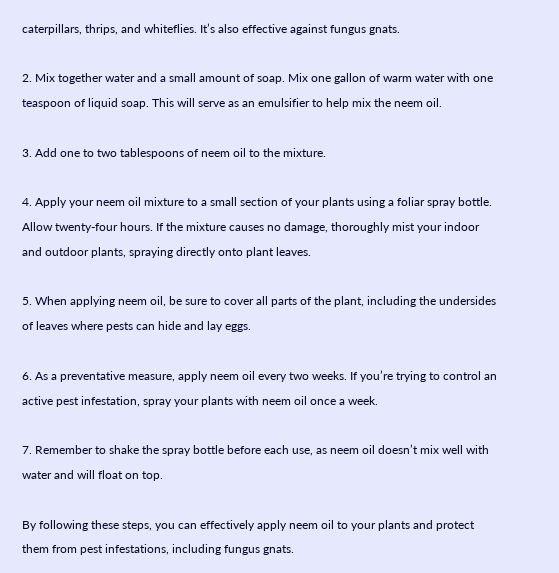caterpillars, thrips, and whiteflies. It’s also effective against fungus gnats.

2. Mix together water and a small amount of soap. Mix one gallon of warm water with one teaspoon of liquid soap. This will serve as an emulsifier to help mix the neem oil.

3. Add one to two tablespoons of neem oil to the mixture.

4. Apply your neem oil mixture to a small section of your plants using a foliar spray bottle. Allow twenty-four hours. If the mixture causes no damage, thoroughly mist your indoor and outdoor plants, spraying directly onto plant leaves.

5. When applying neem oil, be sure to cover all parts of the plant, including the undersides of leaves where pests can hide and lay eggs.

6. As a preventative measure, apply neem oil every two weeks. If you’re trying to control an active pest infestation, spray your plants with neem oil once a week.

7. Remember to shake the spray bottle before each use, as neem oil doesn’t mix well with water and will float on top.

By following these steps, you can effectively apply neem oil to your plants and protect them from pest infestations, including fungus gnats.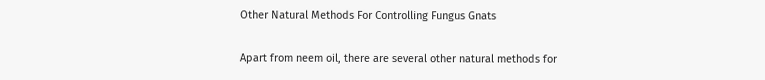Other Natural Methods For Controlling Fungus Gnats

Apart from neem oil, there are several other natural methods for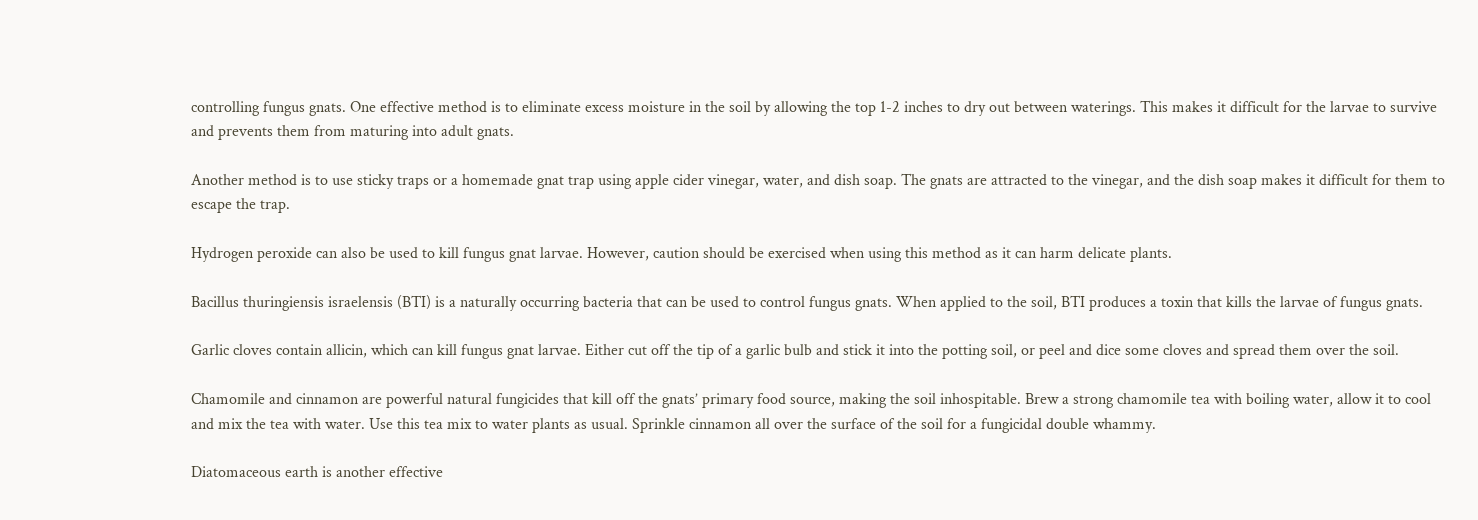controlling fungus gnats. One effective method is to eliminate excess moisture in the soil by allowing the top 1-2 inches to dry out between waterings. This makes it difficult for the larvae to survive and prevents them from maturing into adult gnats.

Another method is to use sticky traps or a homemade gnat trap using apple cider vinegar, water, and dish soap. The gnats are attracted to the vinegar, and the dish soap makes it difficult for them to escape the trap.

Hydrogen peroxide can also be used to kill fungus gnat larvae. However, caution should be exercised when using this method as it can harm delicate plants.

Bacillus thuringiensis israelensis (BTI) is a naturally occurring bacteria that can be used to control fungus gnats. When applied to the soil, BTI produces a toxin that kills the larvae of fungus gnats.

Garlic cloves contain allicin, which can kill fungus gnat larvae. Either cut off the tip of a garlic bulb and stick it into the potting soil, or peel and dice some cloves and spread them over the soil.

Chamomile and cinnamon are powerful natural fungicides that kill off the gnats’ primary food source, making the soil inhospitable. Brew a strong chamomile tea with boiling water, allow it to cool and mix the tea with water. Use this tea mix to water plants as usual. Sprinkle cinnamon all over the surface of the soil for a fungicidal double whammy.

Diatomaceous earth is another effective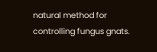natural method for controlling fungus gnats.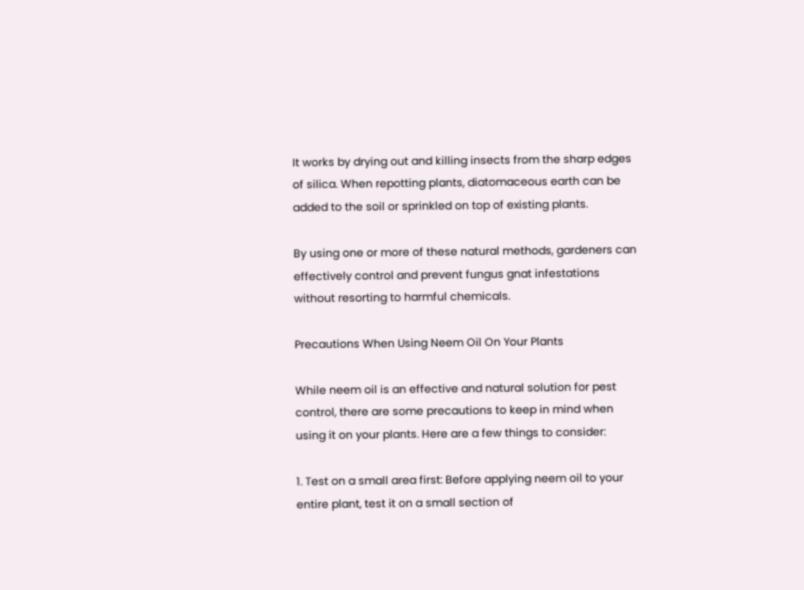It works by drying out and killing insects from the sharp edges of silica. When repotting plants, diatomaceous earth can be added to the soil or sprinkled on top of existing plants.

By using one or more of these natural methods, gardeners can effectively control and prevent fungus gnat infestations without resorting to harmful chemicals.

Precautions When Using Neem Oil On Your Plants

While neem oil is an effective and natural solution for pest control, there are some precautions to keep in mind when using it on your plants. Here are a few things to consider:

1. Test on a small area first: Before applying neem oil to your entire plant, test it on a small section of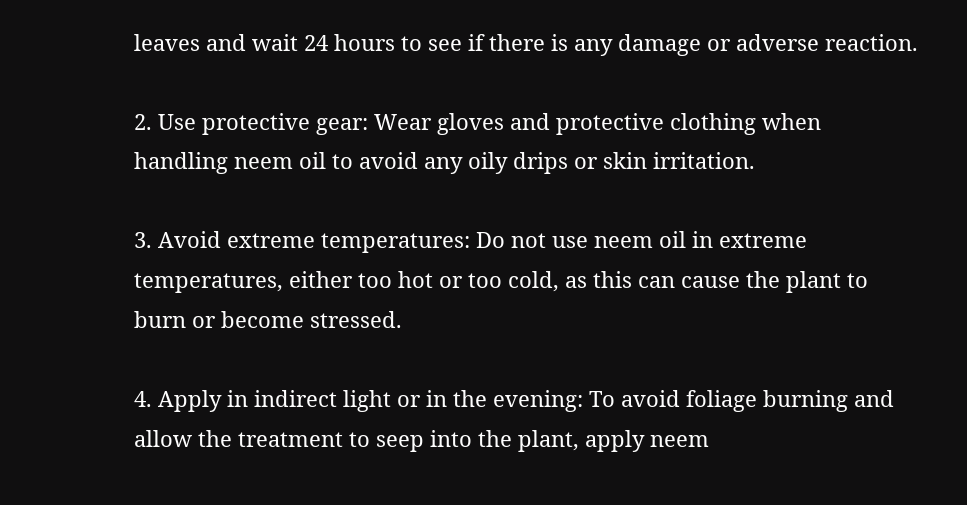leaves and wait 24 hours to see if there is any damage or adverse reaction.

2. Use protective gear: Wear gloves and protective clothing when handling neem oil to avoid any oily drips or skin irritation.

3. Avoid extreme temperatures: Do not use neem oil in extreme temperatures, either too hot or too cold, as this can cause the plant to burn or become stressed.

4. Apply in indirect light or in the evening: To avoid foliage burning and allow the treatment to seep into the plant, apply neem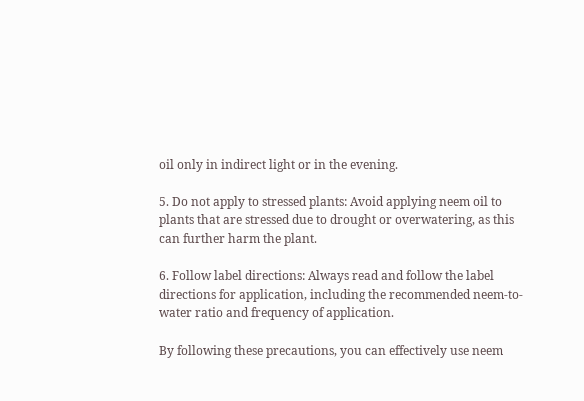oil only in indirect light or in the evening.

5. Do not apply to stressed plants: Avoid applying neem oil to plants that are stressed due to drought or overwatering, as this can further harm the plant.

6. Follow label directions: Always read and follow the label directions for application, including the recommended neem-to-water ratio and frequency of application.

By following these precautions, you can effectively use neem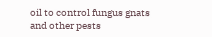oil to control fungus gnats and other pests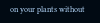on your plants without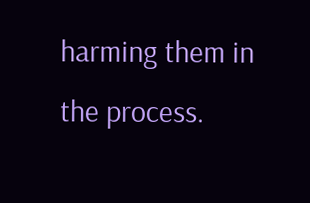harming them in the process.